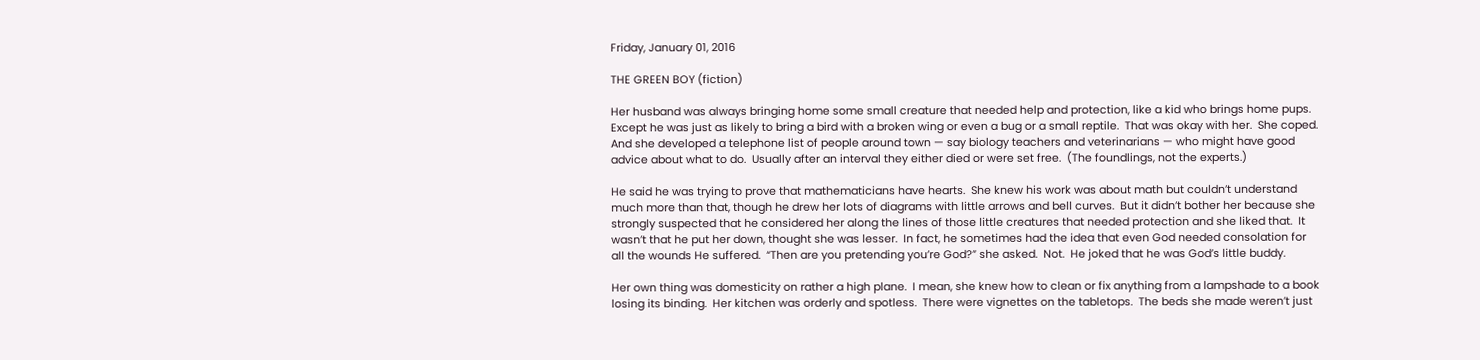Friday, January 01, 2016

THE GREEN BOY (fiction)

Her husband was always bringing home some small creature that needed help and protection, like a kid who brings home pups.  Except he was just as likely to bring a bird with a broken wing or even a bug or a small reptile.  That was okay with her.  She coped.  And she developed a telephone list of people around town — say biology teachers and veterinarians — who might have good advice about what to do.  Usually after an interval they either died or were set free.  (The foundlings, not the experts.)

He said he was trying to prove that mathematicians have hearts.  She knew his work was about math but couldn’t understand much more than that, though he drew her lots of diagrams with little arrows and bell curves.  But it didn’t bother her because she strongly suspected that he considered her along the lines of those little creatures that needed protection and she liked that.  It wasn’t that he put her down, thought she was lesser.  In fact, he sometimes had the idea that even God needed consolation for all the wounds He suffered.  “Then are you pretending you’re God?” she asked.  Not.  He joked that he was God’s little buddy.

Her own thing was domesticity on rather a high plane.  I mean, she knew how to clean or fix anything from a lampshade to a book losing its binding.  Her kitchen was orderly and spotless.  There were vignettes on the tabletops.  The beds she made weren’t just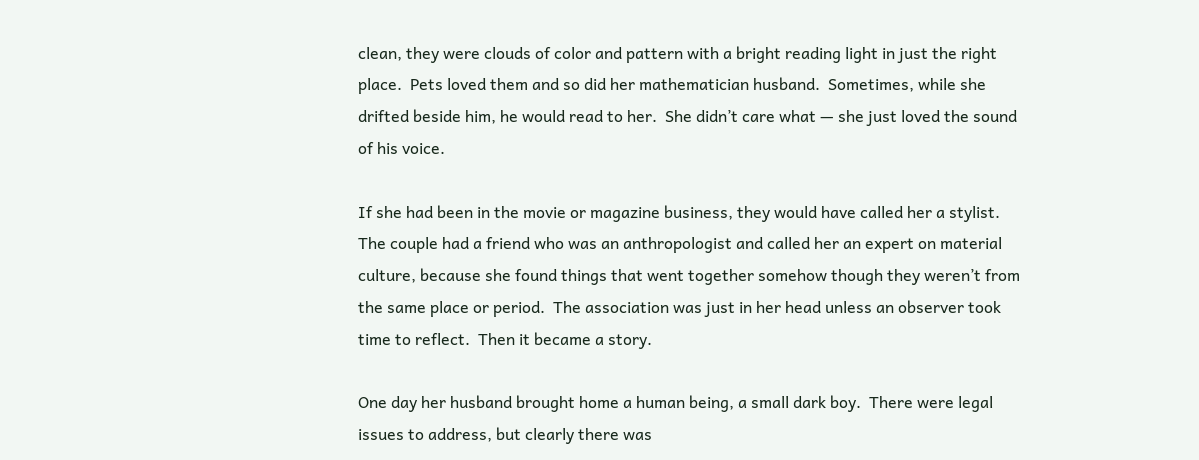clean, they were clouds of color and pattern with a bright reading light in just the right place.  Pets loved them and so did her mathematician husband.  Sometimes, while she drifted beside him, he would read to her.  She didn’t care what — she just loved the sound of his voice.

If she had been in the movie or magazine business, they would have called her a stylist.  The couple had a friend who was an anthropologist and called her an expert on material culture, because she found things that went together somehow though they weren’t from the same place or period.  The association was just in her head unless an observer took time to reflect.  Then it became a story.

One day her husband brought home a human being, a small dark boy.  There were legal issues to address, but clearly there was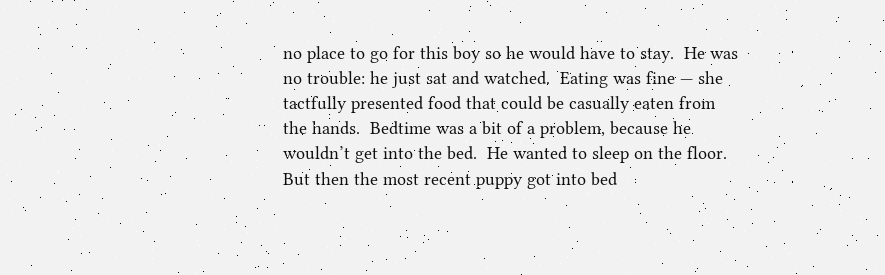no place to go for this boy so he would have to stay.  He was no trouble: he just sat and watched.  Eating was fine — she tactfully presented food that could be casually eaten from the hands.  Bedtime was a bit of a problem, because he wouldn’t get into the bed.  He wanted to sleep on the floor.  But then the most recent puppy got into bed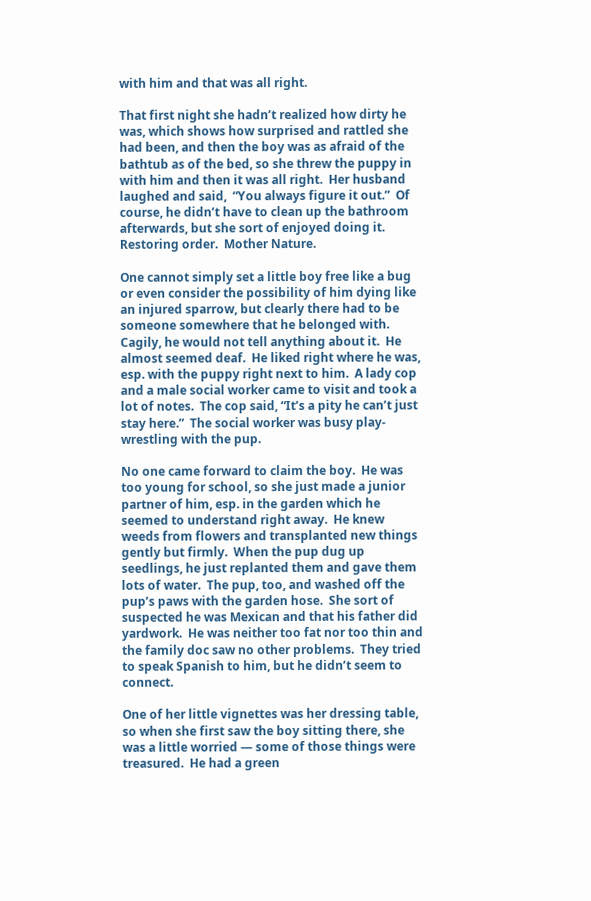with him and that was all right.

That first night she hadn’t realized how dirty he was, which shows how surprised and rattled she had been, and then the boy was as afraid of the bathtub as of the bed, so she threw the puppy in with him and then it was all right.  Her husband laughed and said,  “You always figure it out.”  Of course, he didn’t have to clean up the bathroom afterwards, but she sort of enjoyed doing it.  Restoring order.  Mother Nature.

One cannot simply set a little boy free like a bug or even consider the possibility of him dying like an injured sparrow, but clearly there had to be someone somewhere that he belonged with.  Cagily, he would not tell anything about it.  He almost seemed deaf.  He liked right where he was, esp. with the puppy right next to him.  A lady cop and a male social worker came to visit and took a lot of notes.  The cop said, “It’s a pity he can’t just stay here.”  The social worker was busy play-wrestling with the pup.

No one came forward to claim the boy.  He was too young for school, so she just made a junior partner of him, esp. in the garden which he seemed to understand right away.  He knew weeds from flowers and transplanted new things gently but firmly.  When the pup dug up seedlings, he just replanted them and gave them lots of water.  The pup, too, and washed off the pup’s paws with the garden hose.  She sort of suspected he was Mexican and that his father did yardwork.  He was neither too fat nor too thin and the family doc saw no other problems.  They tried to speak Spanish to him, but he didn’t seem to connect.

One of her little vignettes was her dressing table, so when she first saw the boy sitting there, she was a little worried — some of those things were treasured.  He had a green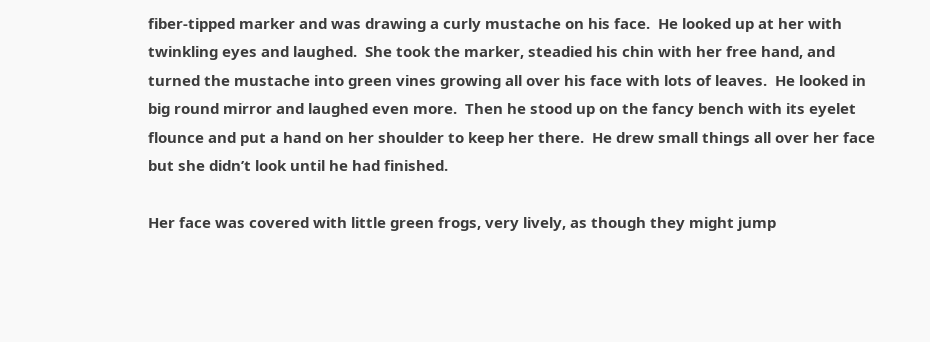fiber-tipped marker and was drawing a curly mustache on his face.  He looked up at her with twinkling eyes and laughed.  She took the marker, steadied his chin with her free hand, and turned the mustache into green vines growing all over his face with lots of leaves.  He looked in big round mirror and laughed even more.  Then he stood up on the fancy bench with its eyelet flounce and put a hand on her shoulder to keep her there.  He drew small things all over her face but she didn’t look until he had finished.

Her face was covered with little green frogs, very lively, as though they might jump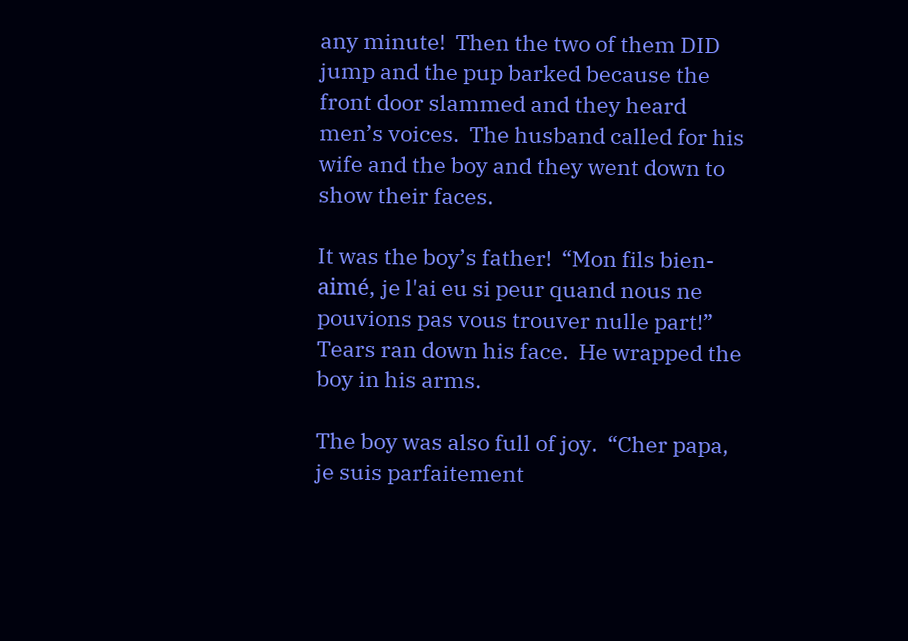any minute!  Then the two of them DID jump and the pup barked because the front door slammed and they heard men’s voices.  The husband called for his wife and the boy and they went down to show their faces.

It was the boy’s father!  “Mon fils bien-aimé, je l'ai eu si peur quand nous ne pouvions pas vous trouver nulle part!”  Tears ran down his face.  He wrapped the boy in his arms.

The boy was also full of joy.  “Cher papa, je suis parfaitement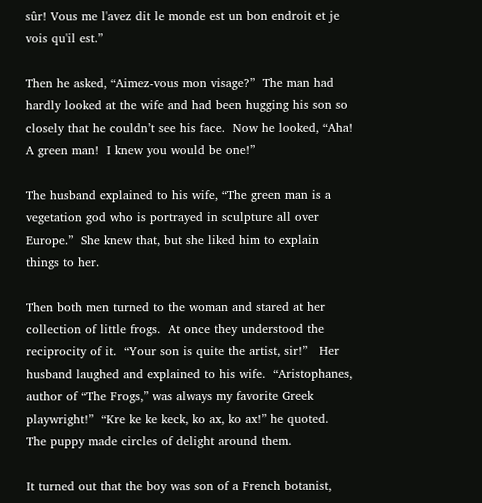sûr! Vous me l'avez dit le monde est un bon endroit et je vois qu'il est.”

Then he asked, “Aimez-vous mon visage?”  The man had hardly looked at the wife and had been hugging his son so closely that he couldn’t see his face.  Now he looked, “Aha!  A green man!  I knew you would be one!”

The husband explained to his wife, “The green man is a vegetation god who is portrayed in sculpture all over Europe.”  She knew that, but she liked him to explain things to her.

Then both men turned to the woman and stared at her collection of little frogs.  At once they understood the reciprocity of it.  “Your son is quite the artist, sir!”   Her husband laughed and explained to his wife.  “Aristophanes, author of “The Frogs,” was always my favorite Greek playwright!”  “Kre ke ke keck, ko ax, ko ax!” he quoted.  The puppy made circles of delight around them.

It turned out that the boy was son of a French botanist,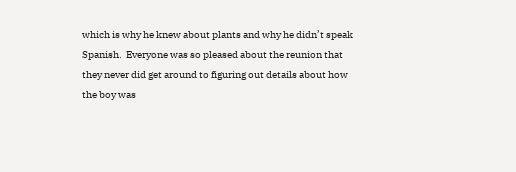which is why he knew about plants and why he didn’t speak Spanish.  Everyone was so pleased about the reunion that they never did get around to figuring out details about how the boy was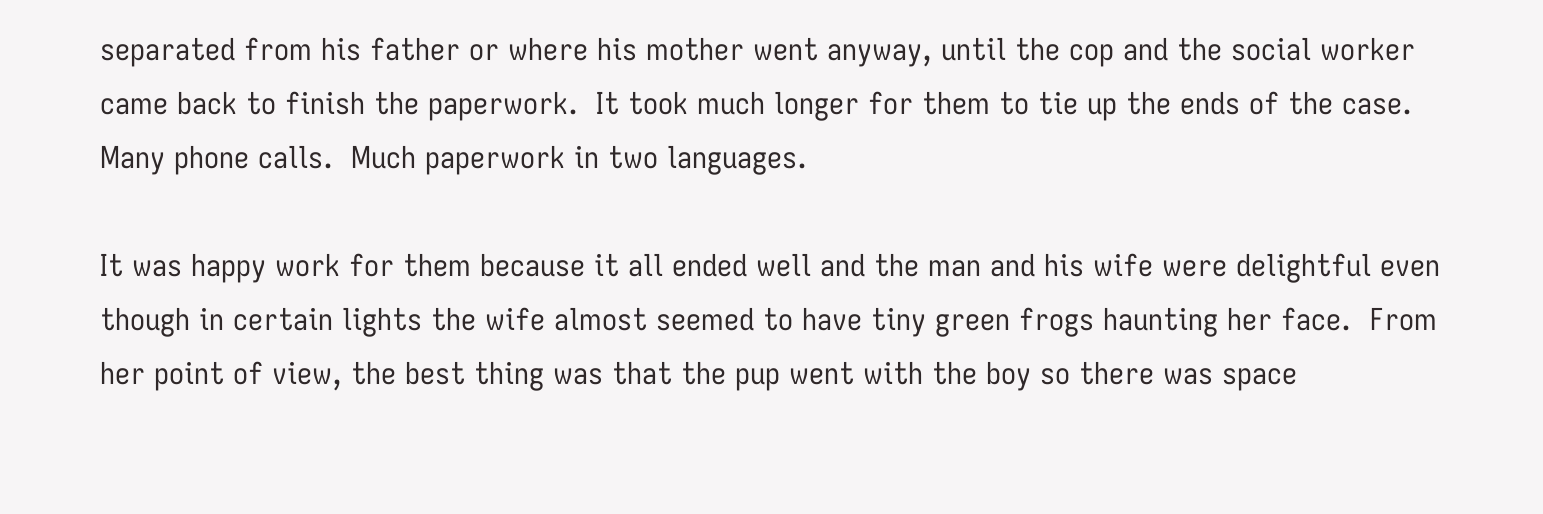separated from his father or where his mother went anyway, until the cop and the social worker came back to finish the paperwork.  It took much longer for them to tie up the ends of the case.  Many phone calls.  Much paperwork in two languages.

It was happy work for them because it all ended well and the man and his wife were delightful even though in certain lights the wife almost seemed to have tiny green frogs haunting her face.  From her point of view, the best thing was that the pup went with the boy so there was space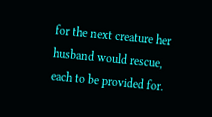for the next creature her husband would rescue, each to be provided for.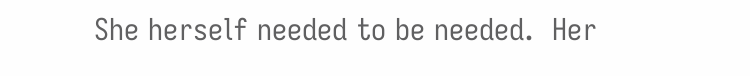She herself needed to be needed.  Her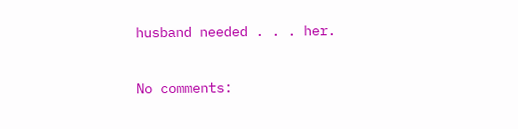husband needed . . . her.

No comments: